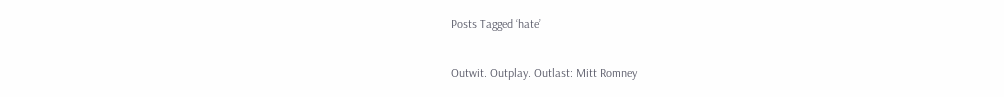Posts Tagged ‘hate’

Outwit. Outplay. Outlast: Mitt Romney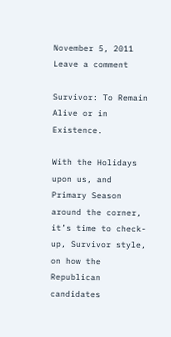November 5, 2011 Leave a comment

Survivor: To Remain Alive or in Existence.

With the Holidays upon us, and Primary Season around the corner, it’s time to check-up, Survivor style, on how the Republican candidates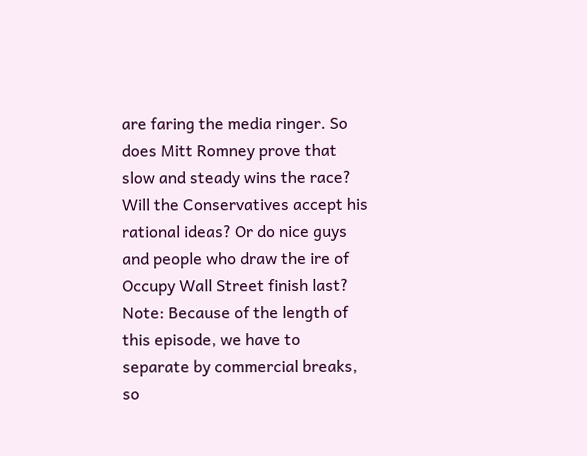are faring the media ringer. So does Mitt Romney prove that slow and steady wins the race? Will the Conservatives accept his rational ideas? Or do nice guys and people who draw the ire of Occupy Wall Street finish last?
Note: Because of the length of this episode, we have to separate by commercial breaks, so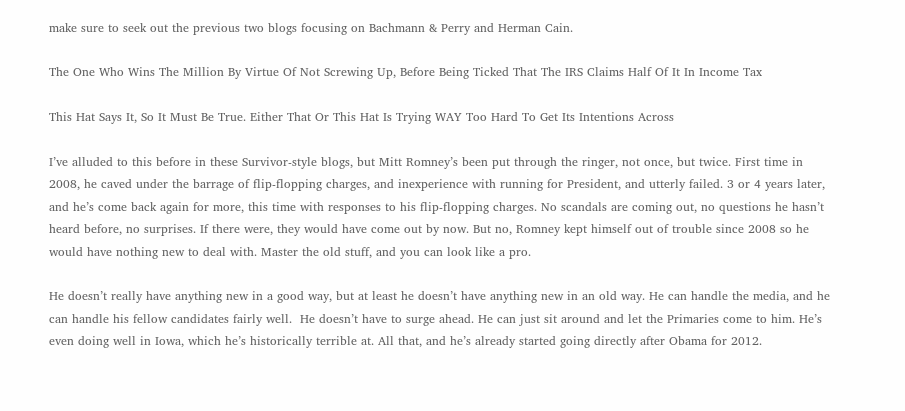make sure to seek out the previous two blogs focusing on Bachmann & Perry and Herman Cain.

The One Who Wins The Million By Virtue Of Not Screwing Up, Before Being Ticked That The IRS Claims Half Of It In Income Tax

This Hat Says It, So It Must Be True. Either That Or This Hat Is Trying WAY Too Hard To Get Its Intentions Across

I’ve alluded to this before in these Survivor-style blogs, but Mitt Romney’s been put through the ringer, not once, but twice. First time in 2008, he caved under the barrage of flip-flopping charges, and inexperience with running for President, and utterly failed. 3 or 4 years later, and he’s come back again for more, this time with responses to his flip-flopping charges. No scandals are coming out, no questions he hasn’t heard before, no surprises. If there were, they would have come out by now. But no, Romney kept himself out of trouble since 2008 so he would have nothing new to deal with. Master the old stuff, and you can look like a pro.

He doesn’t really have anything new in a good way, but at least he doesn’t have anything new in an old way. He can handle the media, and he can handle his fellow candidates fairly well.  He doesn’t have to surge ahead. He can just sit around and let the Primaries come to him. He’s even doing well in Iowa, which he’s historically terrible at. All that, and he’s already started going directly after Obama for 2012.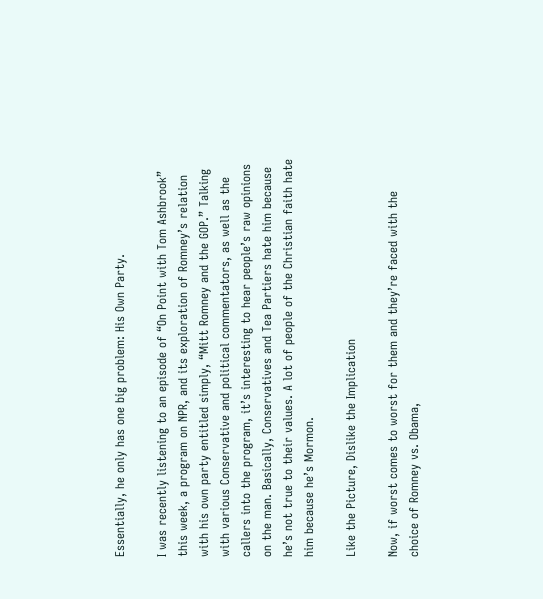Essentially, he only has one big problem: His Own Party.

I was recently listening to an episode of “On Point with Tom Ashbrook” this week, a program on NPR, and its exploration of Romney’s relation with his own party entitled simply, “Mitt Romney and the GOP.” Talking with various Conservative and political commentators, as well as the callers into the program, it’s interesting to hear people’s raw opinions on the man. Basically, Conservatives and Tea Partiers hate him because he’s not true to their values. A lot of people of the Christian faith hate him because he’s Mormon.

Like the Picture, Dislike the Implication

Now, if worst comes to worst for them and they’re faced with the choice of Romney vs. Obama,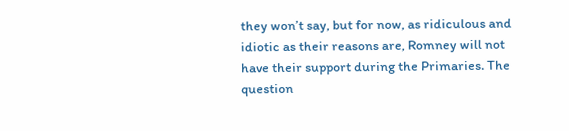they won’t say, but for now, as ridiculous and idiotic as their reasons are, Romney will not have their support during the Primaries. The question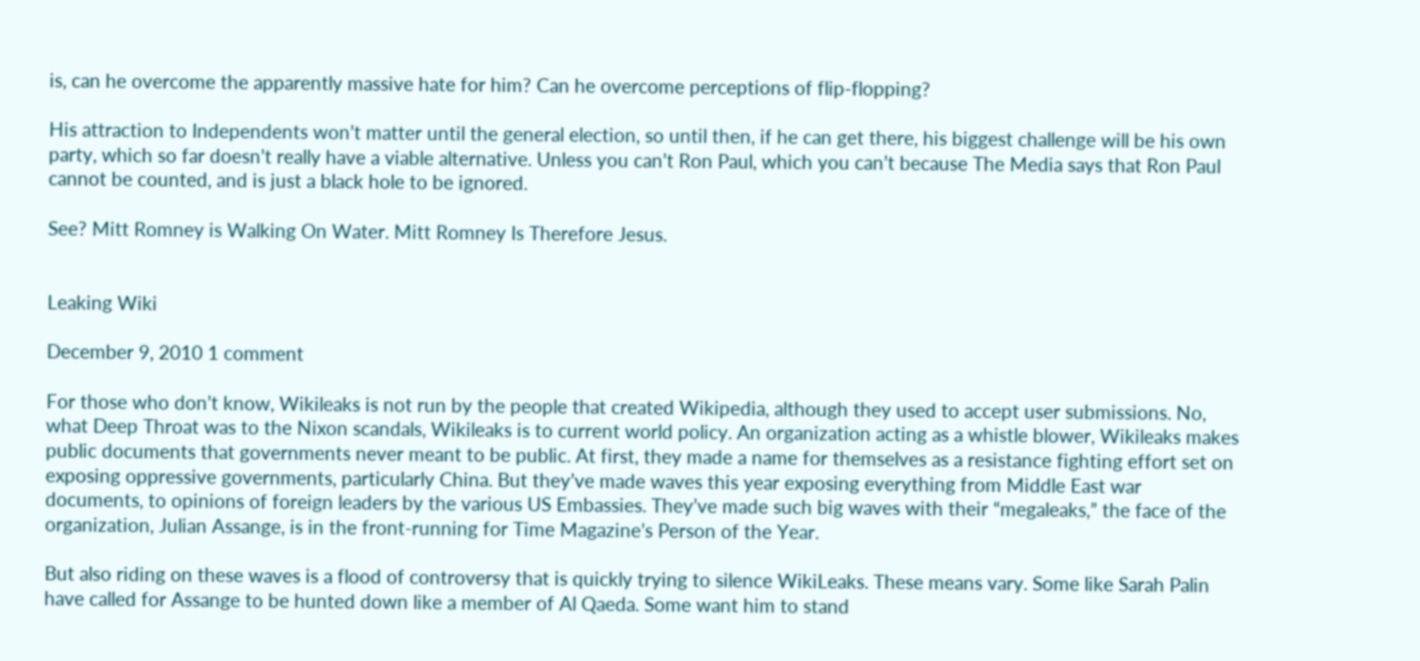is, can he overcome the apparently massive hate for him? Can he overcome perceptions of flip-flopping?

His attraction to Independents won’t matter until the general election, so until then, if he can get there, his biggest challenge will be his own party, which so far doesn’t really have a viable alternative. Unless you can’t Ron Paul, which you can’t because The Media says that Ron Paul cannot be counted, and is just a black hole to be ignored.

See? Mitt Romney is Walking On Water. Mitt Romney Is Therefore Jesus.


Leaking Wiki

December 9, 2010 1 comment

For those who don’t know, Wikileaks is not run by the people that created Wikipedia, although they used to accept user submissions. No, what Deep Throat was to the Nixon scandals, Wikileaks is to current world policy. An organization acting as a whistle blower, Wikileaks makes public documents that governments never meant to be public. At first, they made a name for themselves as a resistance fighting effort set on exposing oppressive governments, particularly China. But they’ve made waves this year exposing everything from Middle East war documents, to opinions of foreign leaders by the various US Embassies. They’ve made such big waves with their “megaleaks,” the face of the organization, Julian Assange, is in the front-running for Time Magazine’s Person of the Year.

But also riding on these waves is a flood of controversy that is quickly trying to silence WikiLeaks. These means vary. Some like Sarah Palin have called for Assange to be hunted down like a member of Al Qaeda. Some want him to stand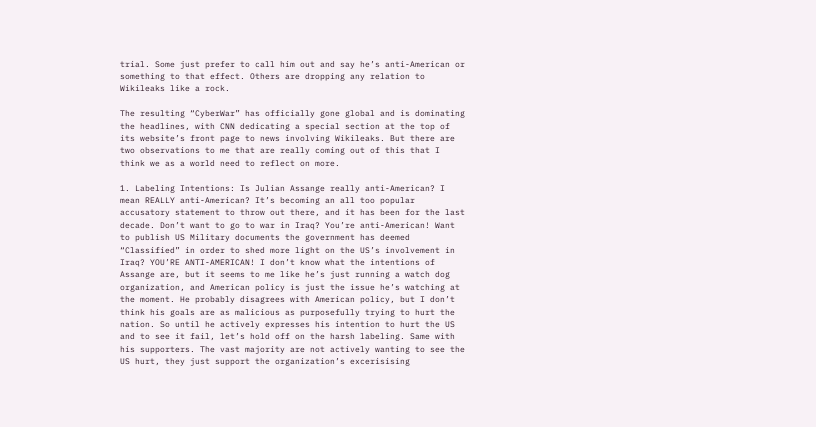trial. Some just prefer to call him out and say he’s anti-American or something to that effect. Others are dropping any relation to Wikileaks like a rock.

The resulting “CyberWar” has officially gone global and is dominating the headlines, with CNN dedicating a special section at the top of its website’s front page to news involving Wikileaks. But there are two observations to me that are really coming out of this that I think we as a world need to reflect on more.

1. Labeling Intentions: Is Julian Assange really anti-American? I mean REALLY anti-American? It’s becoming an all too popular accusatory statement to throw out there, and it has been for the last decade. Don’t want to go to war in Iraq? You’re anti-American! Want to publish US Military documents the government has deemed “Classified” in order to shed more light on the US’s involvement in Iraq? YOU’RE ANTI-AMERICAN! I don’t know what the intentions of Assange are, but it seems to me like he’s just running a watch dog organization, and American policy is just the issue he’s watching at the moment. He probably disagrees with American policy, but I don’t think his goals are as malicious as purposefully trying to hurt the nation. So until he actively expresses his intention to hurt the US and to see it fail, let’s hold off on the harsh labeling. Same with his supporters. The vast majority are not actively wanting to see the US hurt, they just support the organization’s excerisising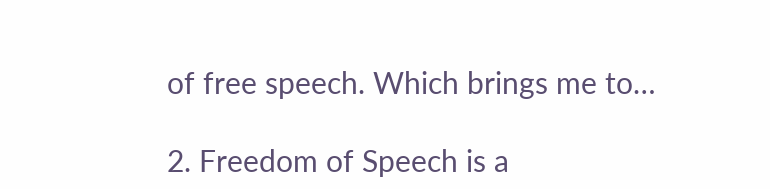of free speech. Which brings me to…

2. Freedom of Speech is a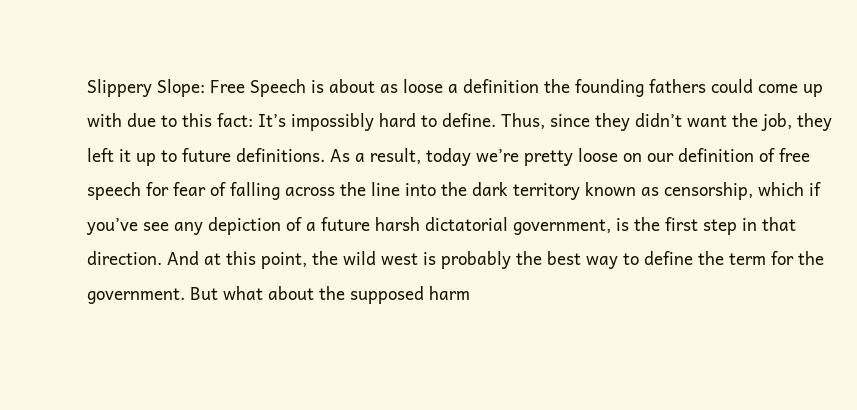Slippery Slope: Free Speech is about as loose a definition the founding fathers could come up with due to this fact: It’s impossibly hard to define. Thus, since they didn’t want the job, they left it up to future definitions. As a result, today we’re pretty loose on our definition of free speech for fear of falling across the line into the dark territory known as censorship, which if you’ve see any depiction of a future harsh dictatorial government, is the first step in that direction. And at this point, the wild west is probably the best way to define the term for the government. But what about the supposed harm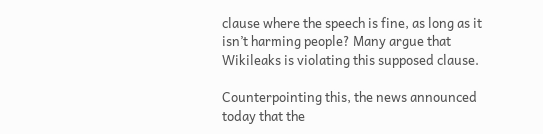clause where the speech is fine, as long as it isn’t harming people? Many argue that Wikileaks is violating this supposed clause.

Counterpointing this, the news announced today that the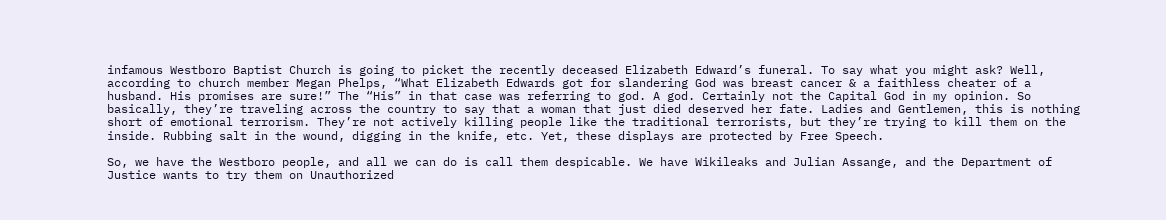infamous Westboro Baptist Church is going to picket the recently deceased Elizabeth Edward’s funeral. To say what you might ask? Well, according to church member Megan Phelps, “What Elizabeth Edwards got for slandering God was breast cancer & a faithless cheater of a husband. His promises are sure!” The “His” in that case was referring to god. A god. Certainly not the Capital God in my opinion. So basically, they’re traveling across the country to say that a woman that just died deserved her fate. Ladies and Gentlemen, this is nothing short of emotional terrorism. They’re not actively killing people like the traditional terrorists, but they’re trying to kill them on the inside. Rubbing salt in the wound, digging in the knife, etc. Yet, these displays are protected by Free Speech.

So, we have the Westboro people, and all we can do is call them despicable. We have Wikileaks and Julian Assange, and the Department of Justice wants to try them on Unauthorized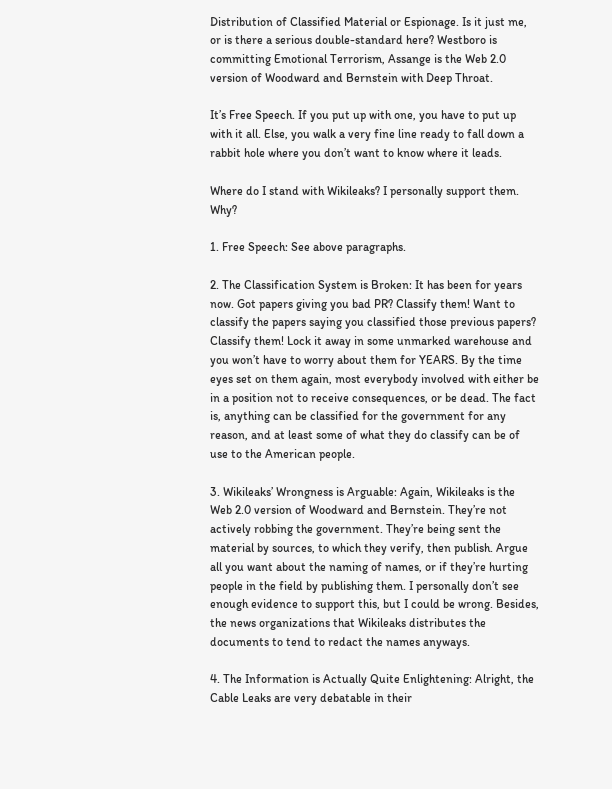Distribution of Classified Material or Espionage. Is it just me, or is there a serious double-standard here? Westboro is committing Emotional Terrorism, Assange is the Web 2.0 version of Woodward and Bernstein with Deep Throat.

It’s Free Speech. If you put up with one, you have to put up with it all. Else, you walk a very fine line ready to fall down a rabbit hole where you don’t want to know where it leads.

Where do I stand with Wikileaks? I personally support them. Why?

1. Free Speech: See above paragraphs.

2. The Classification System is Broken: It has been for years now. Got papers giving you bad PR? Classify them! Want to classify the papers saying you classified those previous papers? Classify them! Lock it away in some unmarked warehouse and you won’t have to worry about them for YEARS. By the time eyes set on them again, most everybody involved with either be in a position not to receive consequences, or be dead. The fact is, anything can be classified for the government for any reason, and at least some of what they do classify can be of use to the American people.

3. Wikileaks’ Wrongness is Arguable: Again, Wikileaks is the Web 2.0 version of Woodward and Bernstein. They’re not actively robbing the government. They’re being sent the material by sources, to which they verify, then publish. Argue all you want about the naming of names, or if they’re hurting people in the field by publishing them. I personally don’t see enough evidence to support this, but I could be wrong. Besides, the news organizations that Wikileaks distributes the documents to tend to redact the names anyways.

4. The Information is Actually Quite Enlightening: Alright, the Cable Leaks are very debatable in their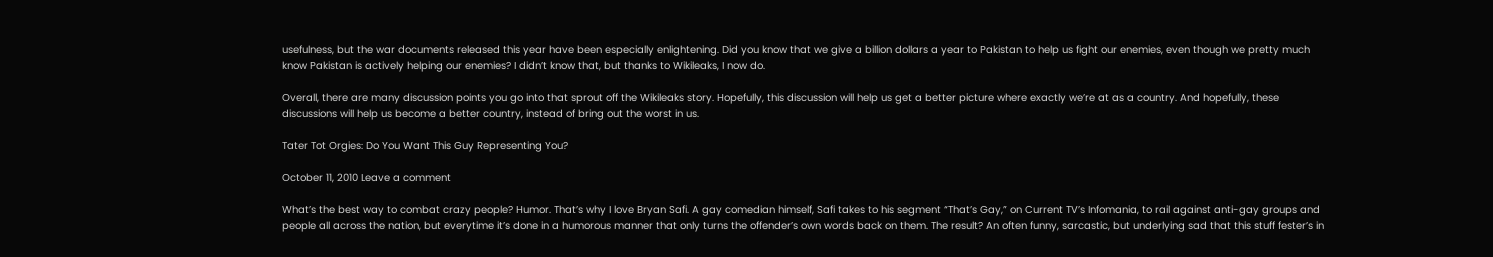usefulness, but the war documents released this year have been especially enlightening. Did you know that we give a billion dollars a year to Pakistan to help us fight our enemies, even though we pretty much know Pakistan is actively helping our enemies? I didn’t know that, but thanks to Wikileaks, I now do.

Overall, there are many discussion points you go into that sprout off the Wikileaks story. Hopefully, this discussion will help us get a better picture where exactly we’re at as a country. And hopefully, these discussions will help us become a better country, instead of bring out the worst in us.

Tater Tot Orgies: Do You Want This Guy Representing You?

October 11, 2010 Leave a comment

What’s the best way to combat crazy people? Humor. That’s why I love Bryan Safi. A gay comedian himself, Safi takes to his segment “That’s Gay,” on Current TV’s Infomania, to rail against anti-gay groups and people all across the nation, but everytime it’s done in a humorous manner that only turns the offender’s own words back on them. The result? An often funny, sarcastic, but underlying sad that this stuff fester’s in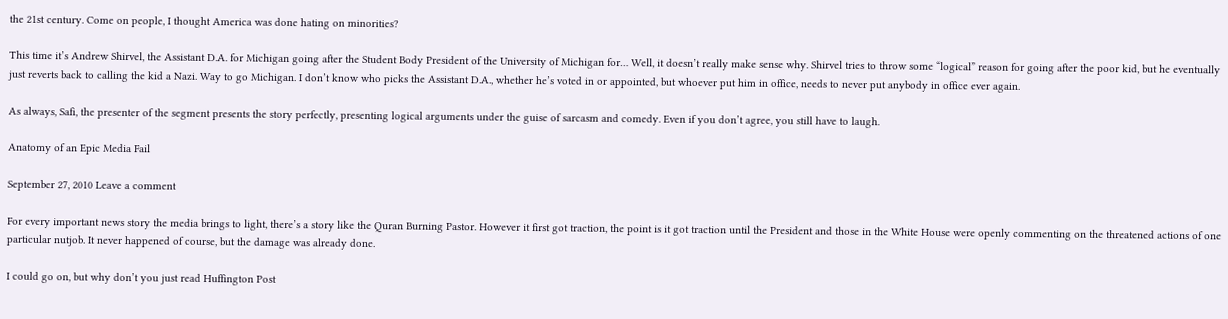the 21st century. Come on people, I thought America was done hating on minorities?

This time it’s Andrew Shirvel, the Assistant D.A. for Michigan going after the Student Body President of the University of Michigan for… Well, it doesn’t really make sense why. Shirvel tries to throw some “logical” reason for going after the poor kid, but he eventually just reverts back to calling the kid a Nazi. Way to go Michigan. I don’t know who picks the Assistant D.A., whether he’s voted in or appointed, but whoever put him in office, needs to never put anybody in office ever again.

As always, Safi, the presenter of the segment presents the story perfectly, presenting logical arguments under the guise of sarcasm and comedy. Even if you don’t agree, you still have to laugh.

Anatomy of an Epic Media Fail

September 27, 2010 Leave a comment

For every important news story the media brings to light, there’s a story like the Quran Burning Pastor. However it first got traction, the point is it got traction until the President and those in the White House were openly commenting on the threatened actions of one particular nutjob. It never happened of course, but the damage was already done.

I could go on, but why don’t you just read Huffington Post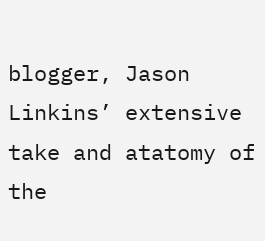blogger, Jason Linkins’ extensive take and atatomy of the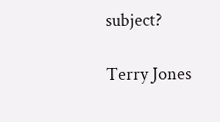subject?

Terry Jones